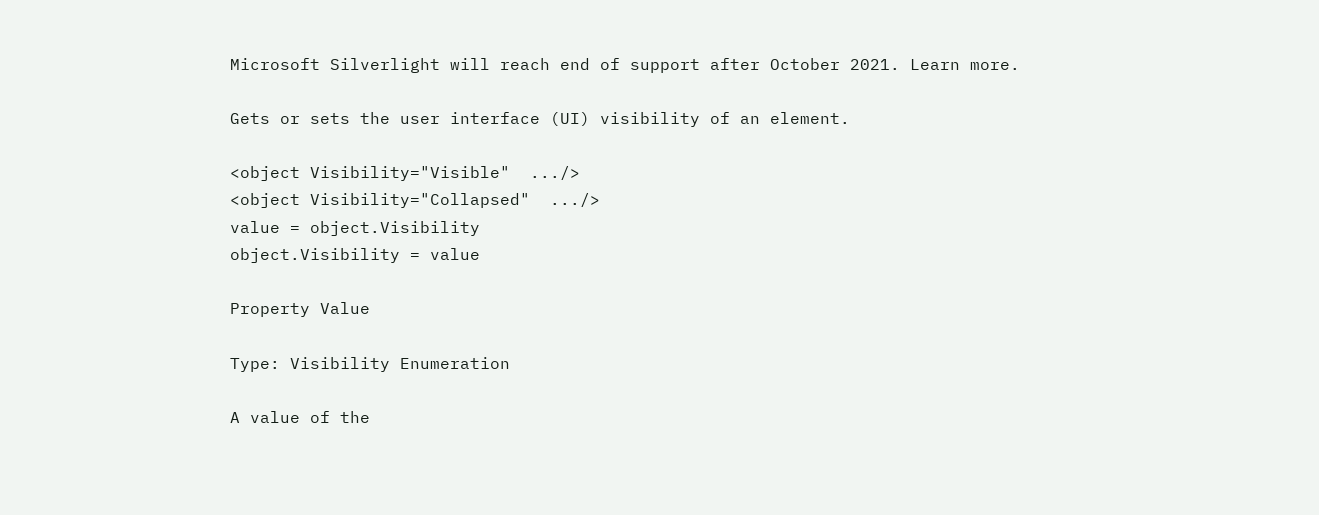Microsoft Silverlight will reach end of support after October 2021. Learn more.

Gets or sets the user interface (UI) visibility of an element.

<object Visibility="Visible"  .../>
<object Visibility="Collapsed"  .../>
value = object.Visibility
object.Visibility = value

Property Value

Type: Visibility Enumeration

A value of the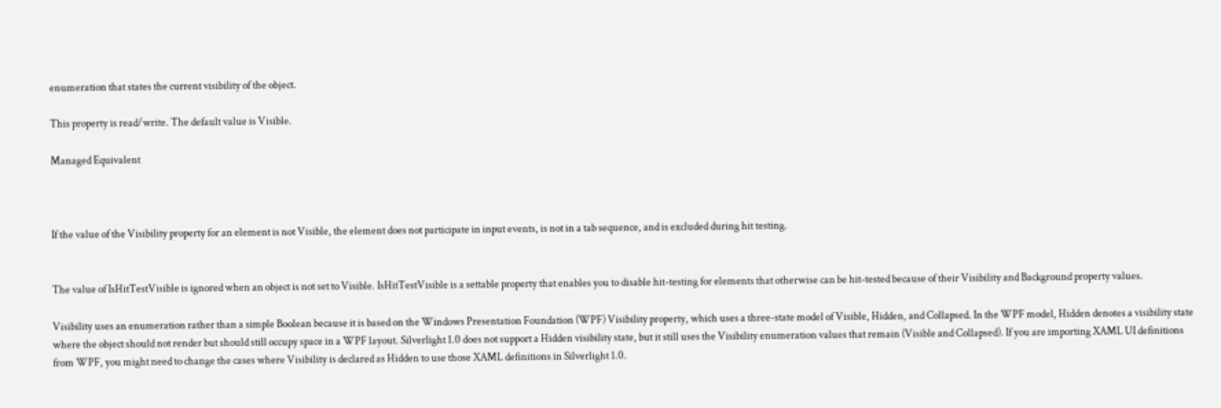enumeration that states the current visibility of the object.

This property is read/write. The default value is Visible.

Managed Equivalent



If the value of the Visibility property for an element is not Visible, the element does not participate in input events, is not in a tab sequence, and is excluded during hit testing.


The value of IsHitTestVisible is ignored when an object is not set to Visible. IsHitTestVisible is a settable property that enables you to disable hit-testing for elements that otherwise can be hit-tested because of their Visibility and Background property values.

Visibility uses an enumeration rather than a simple Boolean because it is based on the Windows Presentation Foundation (WPF) Visibility property, which uses a three-state model of Visible, Hidden, and Collapsed. In the WPF model, Hidden denotes a visibility state where the object should not render but should still occupy space in a WPF layout. Silverlight 1.0 does not support a Hidden visibility state, but it still uses the Visibility enumeration values that remain (Visible and Collapsed). If you are importing XAML UI definitions from WPF, you might need to change the cases where Visibility is declared as Hidden to use those XAML definitions in Silverlight 1.0.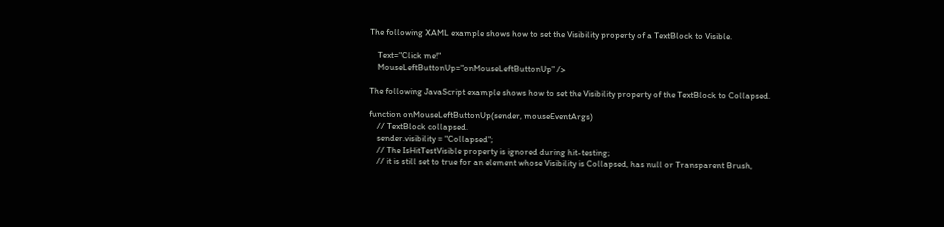The following XAML example shows how to set the Visibility property of a TextBlock to Visible.

    Text="Click me!"
    MouseLeftButtonUp="onMouseLeftButtonUp" />

The following JavaScript example shows how to set the Visibility property of the TextBlock to Collapsed.

function onMouseLeftButtonUp(sender, mouseEventArgs)
    // TextBlock collapsed.
    sender.visibility = "Collapsed";
    // The IsHitTestVisible property is ignored during hit-testing;
    // it is still set to true for an element whose Visibility is Collapsed, has null or Transparent Brush,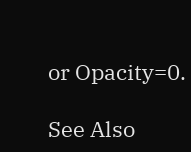or Opacity=0.

See Also